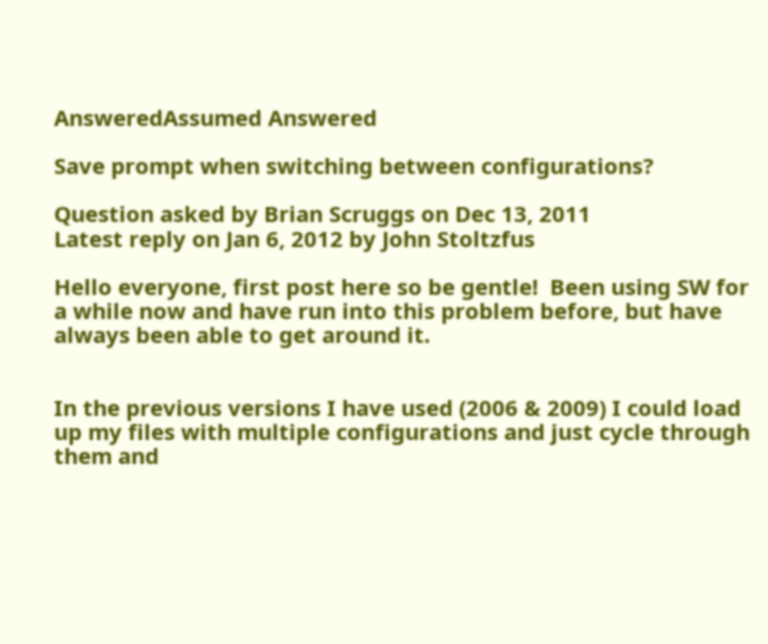AnsweredAssumed Answered

Save prompt when switching between configurations?

Question asked by Brian Scruggs on Dec 13, 2011
Latest reply on Jan 6, 2012 by John Stoltzfus

Hello everyone, first post here so be gentle!  Been using SW for a while now and have run into this problem before, but have always been able to get around it.


In the previous versions I have used (2006 & 2009) I could load up my files with multiple configurations and just cycle through them and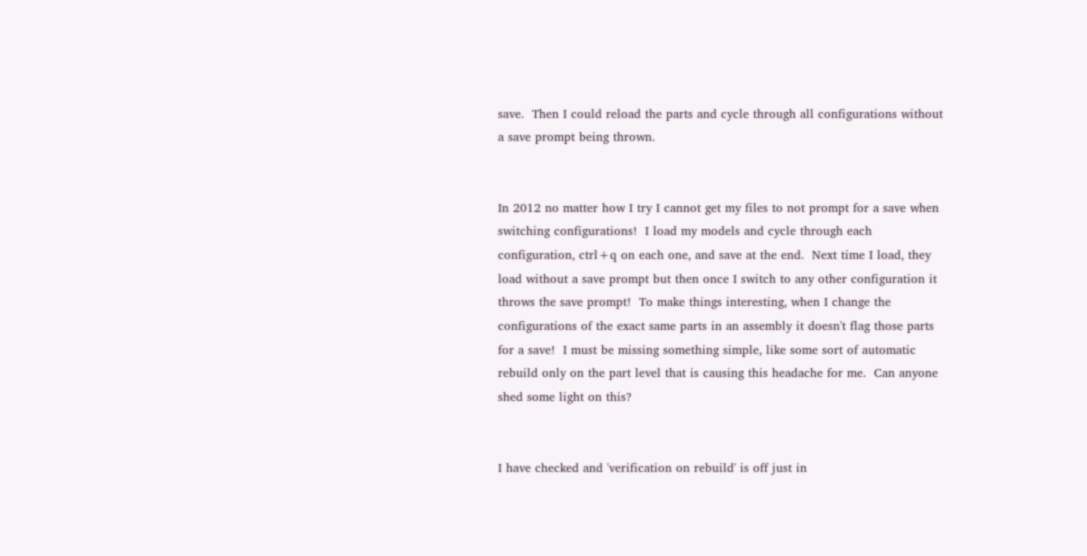save.  Then I could reload the parts and cycle through all configurations without a save prompt being thrown.


In 2012 no matter how I try I cannot get my files to not prompt for a save when switching configurations!  I load my models and cycle through each configuration, ctrl+q on each one, and save at the end.  Next time I load, they load without a save prompt but then once I switch to any other configuration it throws the save prompt!  To make things interesting, when I change the configurations of the exact same parts in an assembly it doesn't flag those parts for a save!  I must be missing something simple, like some sort of automatic rebuild only on the part level that is causing this headache for me.  Can anyone shed some light on this?


I have checked and 'verification on rebuild' is off just in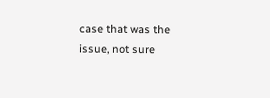case that was the issue, not sure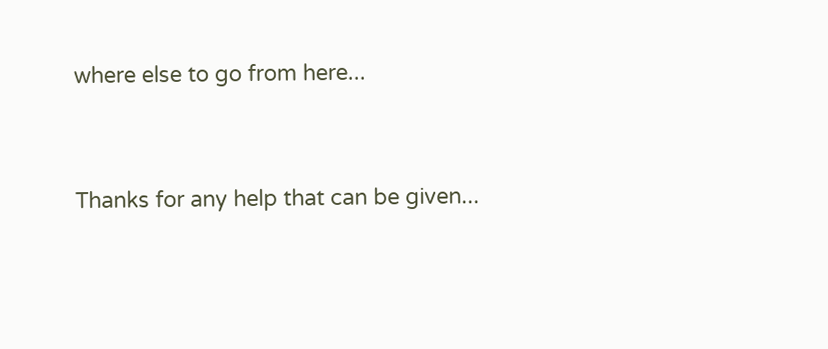where else to go from here...


Thanks for any help that can be given...